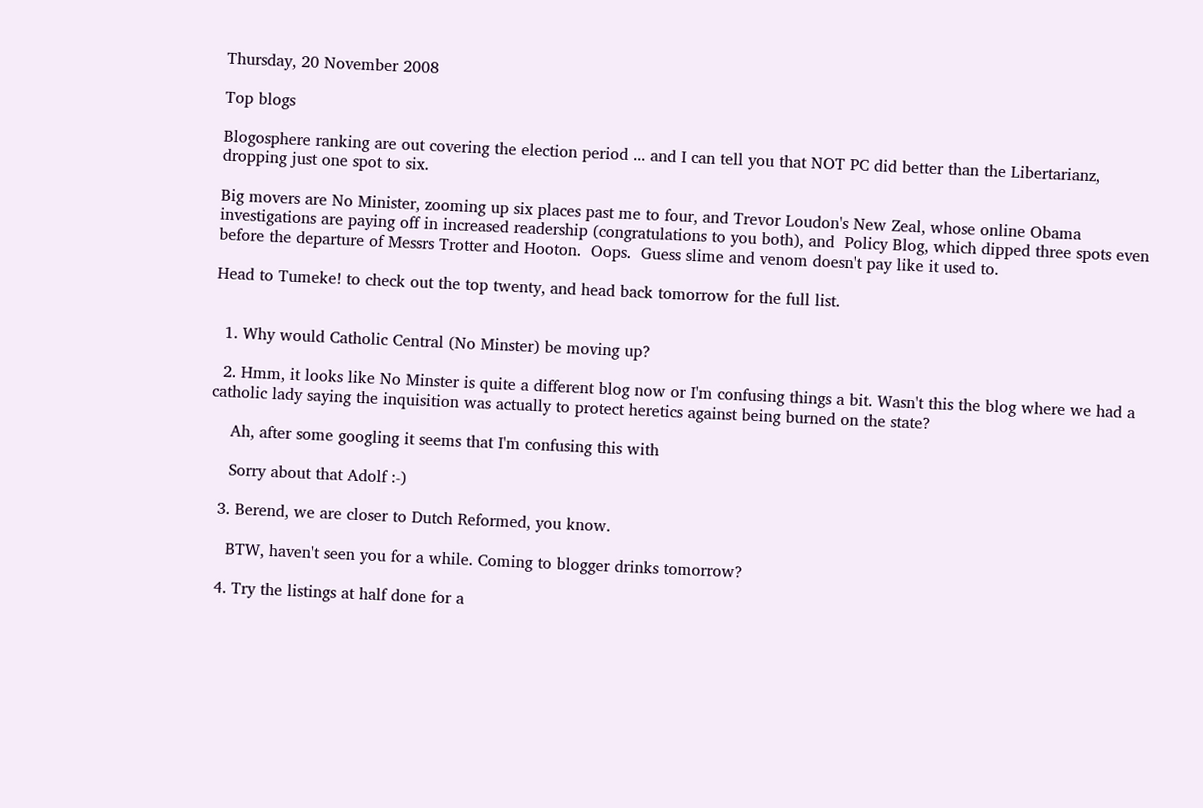Thursday, 20 November 2008

Top blogs

Blogosphere ranking are out covering the election period ... and I can tell you that NOT PC did better than the Libertarianz, dropping just one spot to six.

Big movers are No Minister, zooming up six places past me to four, and Trevor Loudon's New Zeal, whose online Obama investigations are paying off in increased readership (congratulations to you both), and  Policy Blog, which dipped three spots even before the departure of Messrs Trotter and Hooton.  Oops.  Guess slime and venom doesn't pay like it used to.

Head to Tumeke! to check out the top twenty, and head back tomorrow for the full list.


  1. Why would Catholic Central (No Minster) be moving up?

  2. Hmm, it looks like No Minster is quite a different blog now or I'm confusing things a bit. Wasn't this the blog where we had a catholic lady saying the inquisition was actually to protect heretics against being burned on the state?

    Ah, after some googling it seems that I'm confusing this with

    Sorry about that Adolf :-)

  3. Berend, we are closer to Dutch Reformed, you know.

    BTW, haven't seen you for a while. Coming to blogger drinks tomorrow?

  4. Try the listings at half done for a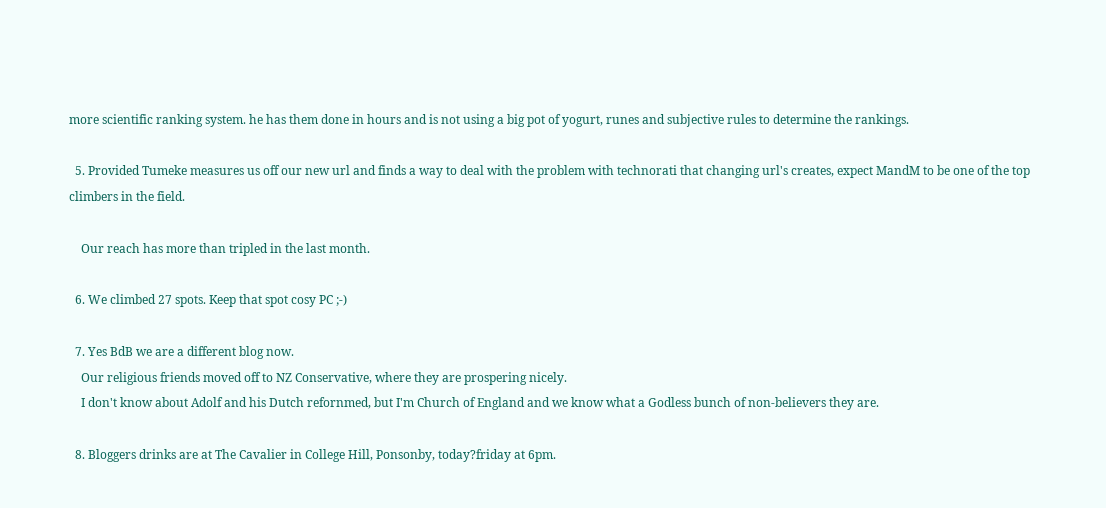more scientific ranking system. he has them done in hours and is not using a big pot of yogurt, runes and subjective rules to determine the rankings.

  5. Provided Tumeke measures us off our new url and finds a way to deal with the problem with technorati that changing url's creates, expect MandM to be one of the top climbers in the field.

    Our reach has more than tripled in the last month.

  6. We climbed 27 spots. Keep that spot cosy PC ;-)

  7. Yes BdB we are a different blog now.
    Our religious friends moved off to NZ Conservative, where they are prospering nicely.
    I don't know about Adolf and his Dutch refornmed, but I'm Church of England and we know what a Godless bunch of non-believers they are.

  8. Bloggers drinks are at The Cavalier in College Hill, Ponsonby, today?friday at 6pm.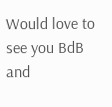Would love to see you BdB and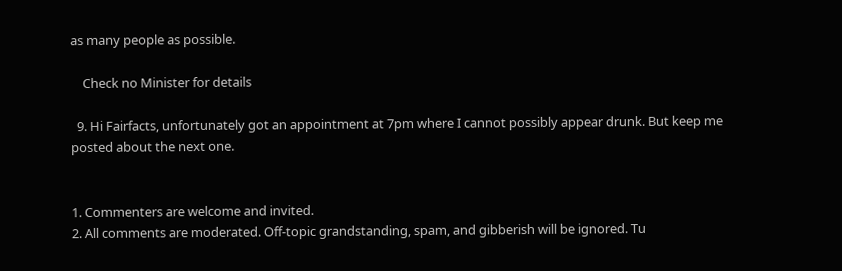as many people as possible.

    Check no Minister for details

  9. Hi Fairfacts, unfortunately got an appointment at 7pm where I cannot possibly appear drunk. But keep me posted about the next one.


1. Commenters are welcome and invited.
2. All comments are moderated. Off-topic grandstanding, spam, and gibberish will be ignored. Tu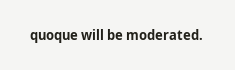quoque will be moderated.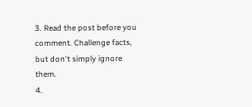3. Read the post before you comment. Challenge facts, but don't simply ignore them.
4.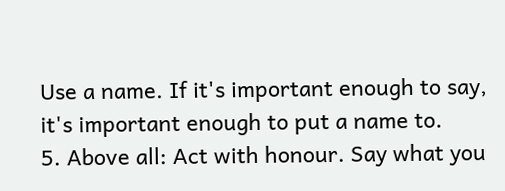Use a name. If it's important enough to say, it's important enough to put a name to.
5. Above all: Act with honour. Say what you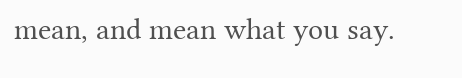mean, and mean what you say.